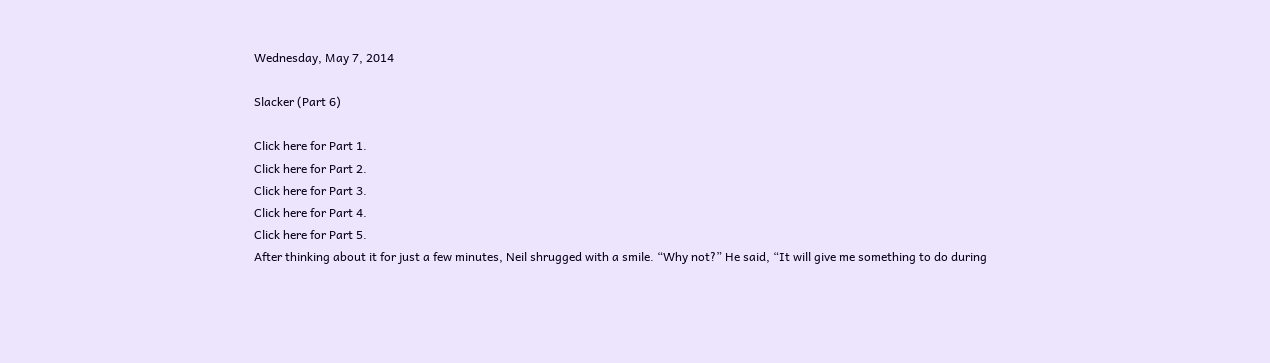Wednesday, May 7, 2014

Slacker (Part 6)

Click here for Part 1.
Click here for Part 2.
Click here for Part 3.
Click here for Part 4.
Click here for Part 5.
After thinking about it for just a few minutes, Neil shrugged with a smile. “Why not?” He said, “It will give me something to do during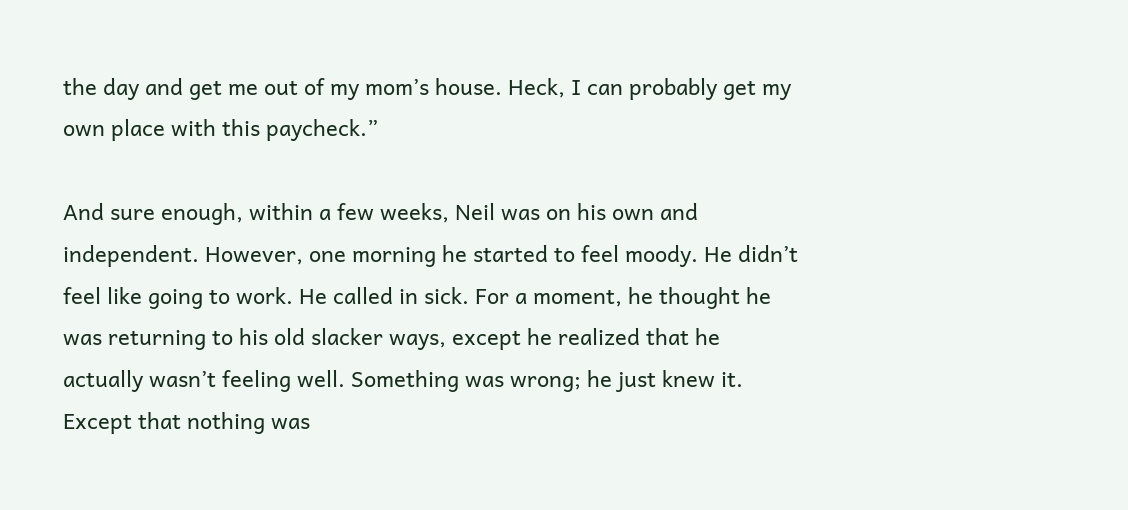the day and get me out of my mom’s house. Heck, I can probably get my own place with this paycheck.”

And sure enough, within a few weeks, Neil was on his own and independent. However, one morning he started to feel moody. He didn’t feel like going to work. He called in sick. For a moment, he thought he was returning to his old slacker ways, except he realized that he actually wasn’t feeling well. Something was wrong; he just knew it. Except that nothing was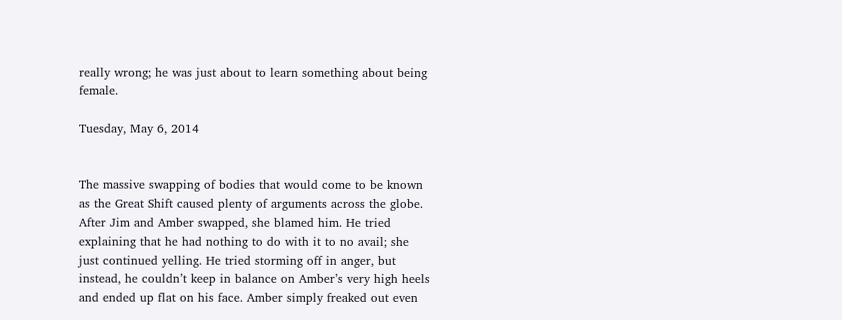really wrong; he was just about to learn something about being female.

Tuesday, May 6, 2014


The massive swapping of bodies that would come to be known as the Great Shift caused plenty of arguments across the globe. After Jim and Amber swapped, she blamed him. He tried explaining that he had nothing to do with it to no avail; she just continued yelling. He tried storming off in anger, but instead, he couldn’t keep in balance on Amber’s very high heels and ended up flat on his face. Amber simply freaked out even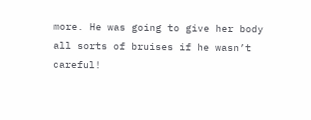more. He was going to give her body all sorts of bruises if he wasn’t careful!